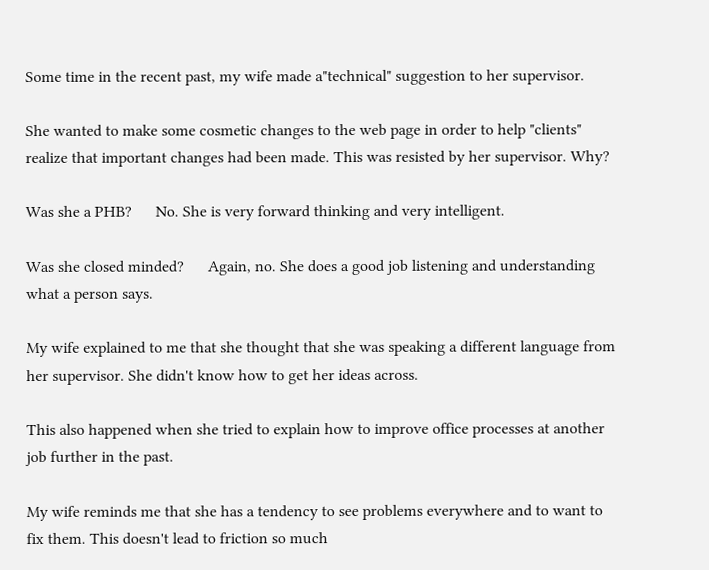Some time in the recent past, my wife made a"technical" suggestion to her supervisor.

She wanted to make some cosmetic changes to the web page in order to help "clients" realize that important changes had been made. This was resisted by her supervisor. Why?

Was she a PHB?      No. She is very forward thinking and very intelligent.

Was she closed minded?      Again, no. She does a good job listening and understanding what a person says.

My wife explained to me that she thought that she was speaking a different language from her supervisor. She didn't know how to get her ideas across.

This also happened when she tried to explain how to improve office processes at another job further in the past.

My wife reminds me that she has a tendency to see problems everywhere and to want to fix them. This doesn't lead to friction so much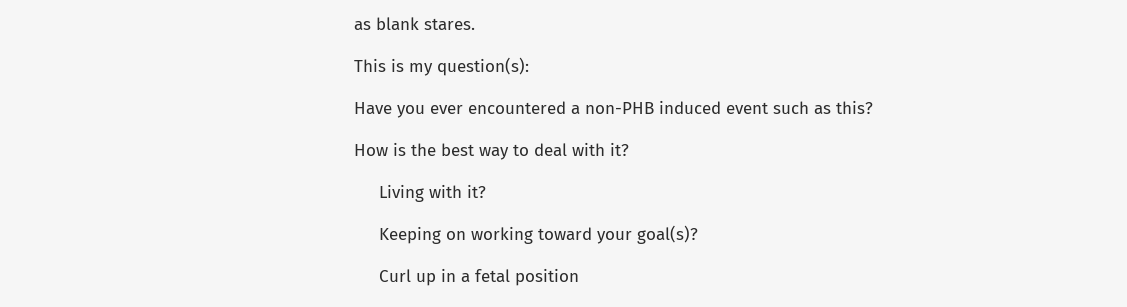as blank stares.

This is my question(s):

Have you ever encountered a non-PHB induced event such as this?

How is the best way to deal with it?

     Living with it?

     Keeping on working toward your goal(s)?

     Curl up in a fetal position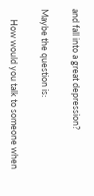and fall into a great depression?

Maybe the question is:

     How would you talk to someone when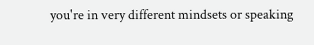you're in very different mindsets or speaking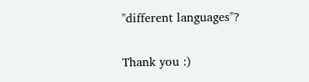"different languages"?

Thank you :)